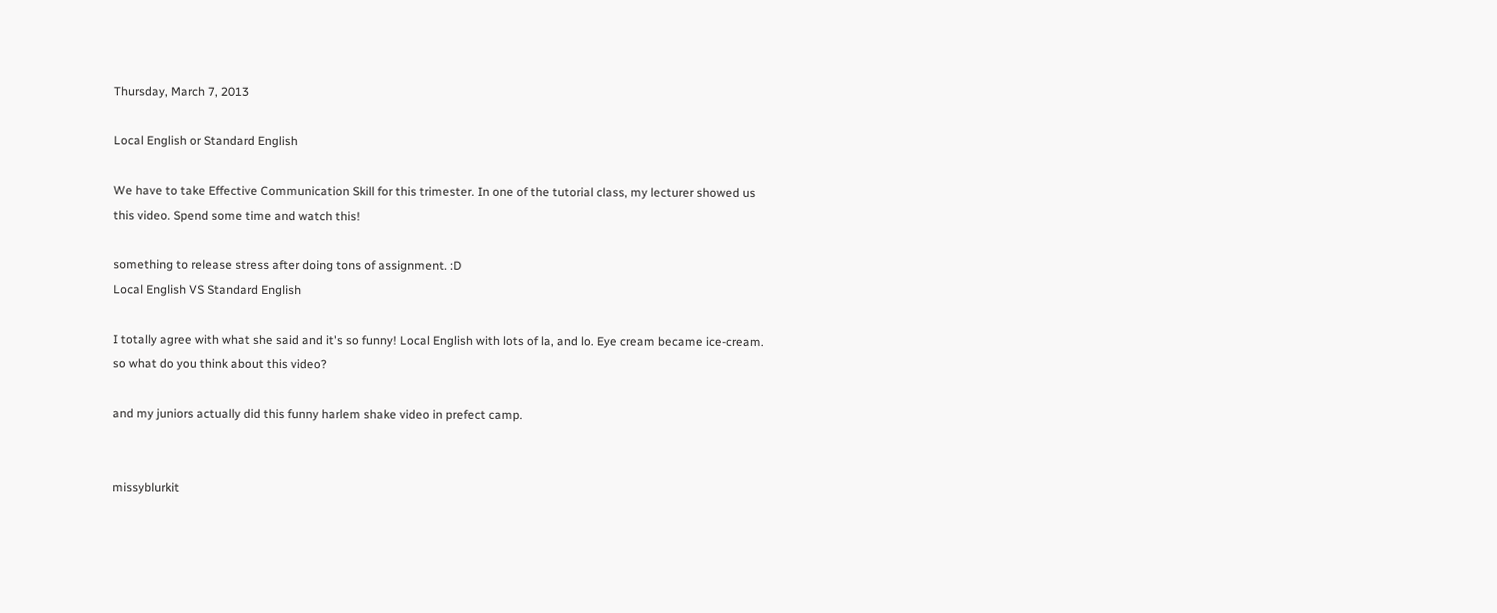Thursday, March 7, 2013

Local English or Standard English

We have to take Effective Communication Skill for this trimester. In one of the tutorial class, my lecturer showed us this video. Spend some time and watch this!

something to release stress after doing tons of assignment. :D
Local English VS Standard English

I totally agree with what she said and it's so funny! Local English with lots of la, and lo. Eye cream became ice-cream.
so what do you think about this video?

and my juniors actually did this funny harlem shake video in prefect camp.


missyblurkit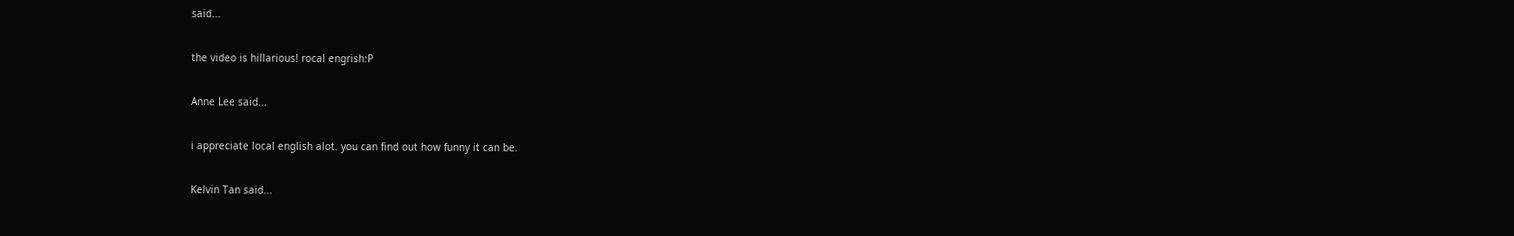said...

the video is hillarious! rocal engrish:P

Anne Lee said...

i appreciate local english alot. you can find out how funny it can be.

Kelvin Tan said...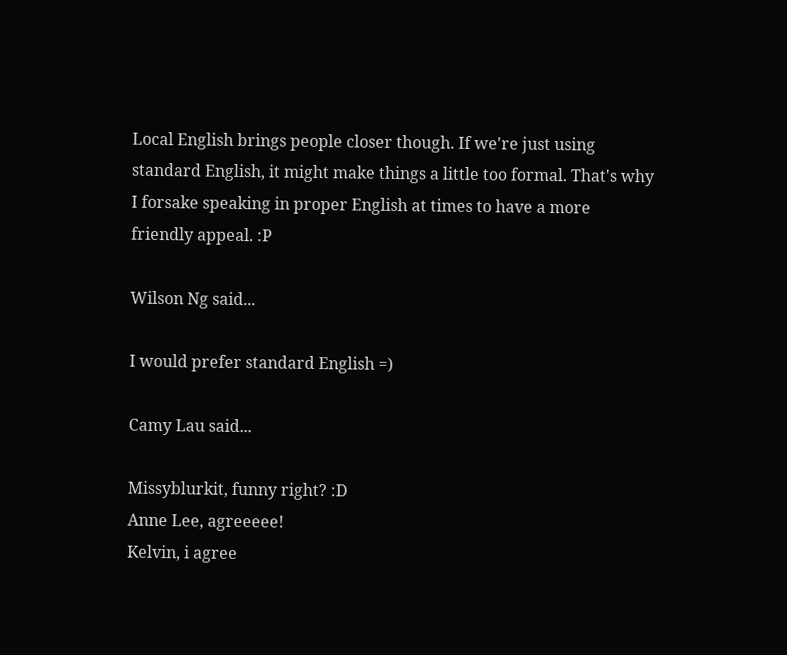Local English brings people closer though. If we're just using standard English, it might make things a little too formal. That's why I forsake speaking in proper English at times to have a more friendly appeal. :P

Wilson Ng said...

I would prefer standard English =)

Camy Lau said...

Missyblurkit, funny right? :D
Anne Lee, agreeeee!
Kelvin, i agree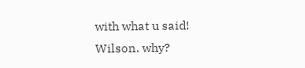with what u said!
Wilson. why?